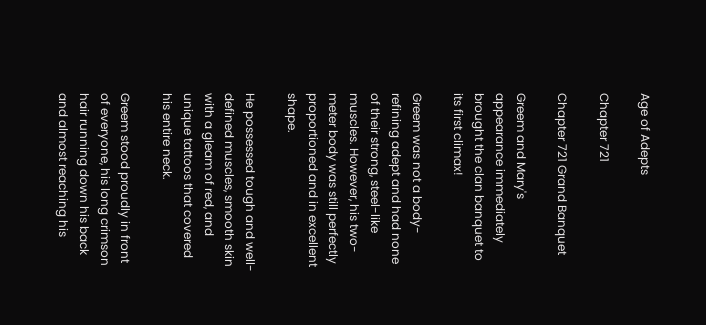Age of Adepts

Chapter 721

Chapter 721 Grand Banquet

Greem and Mary's appearance immediately brought the clan banquet to its first climax!

Greem was not a body-refining adept and had none of their strong, steel-like muscles. However, his two-meter body was still perfectly proportioned and in excellent shape.

He possessed tough and well-defined muscles, smooth skin with a gleam of red, and unique tattoos that covered his entire neck.

Greem stood proudly in front of everyone, his long crimson hair running down his back and almost reaching his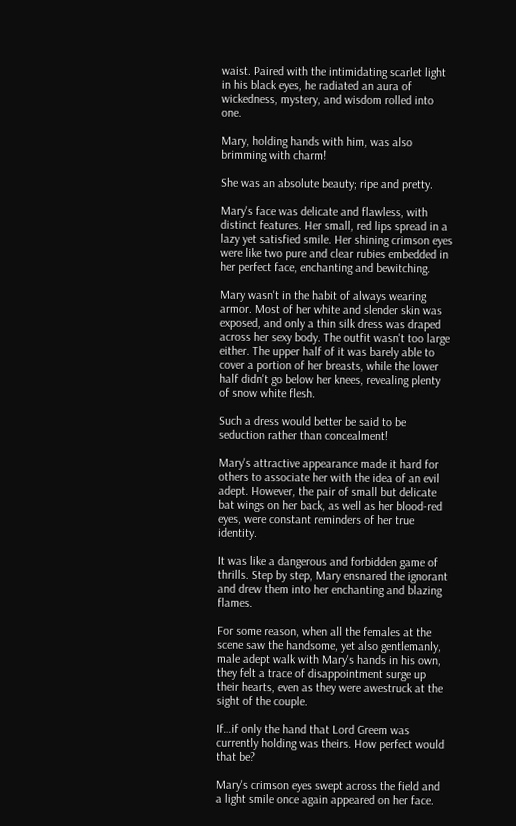waist. Paired with the intimidating scarlet light in his black eyes, he radiated an aura of wickedness, mystery, and wisdom rolled into one.

Mary, holding hands with him, was also brimming with charm!

She was an absolute beauty; ripe and pretty.

Mary's face was delicate and flawless, with distinct features. Her small, red lips spread in a lazy yet satisfied smile. Her shining crimson eyes were like two pure and clear rubies embedded in her perfect face, enchanting and bewitching.

Mary wasn't in the habit of always wearing armor. Most of her white and slender skin was exposed, and only a thin silk dress was draped across her sexy body. The outfit wasn't too large either. The upper half of it was barely able to cover a portion of her breasts, while the lower half didn't go below her knees, revealing plenty of snow white flesh.

Such a dress would better be said to be seduction rather than concealment!

Mary's attractive appearance made it hard for others to associate her with the idea of an evil adept. However, the pair of small but delicate bat wings on her back, as well as her blood-red eyes, were constant reminders of her true identity.

It was like a dangerous and forbidden game of thrills. Step by step, Mary ensnared the ignorant and drew them into her enchanting and blazing flames.

For some reason, when all the females at the scene saw the handsome, yet also gentlemanly, male adept walk with Mary's hands in his own, they felt a trace of disappointment surge up their hearts, even as they were awestruck at the sight of the couple.

If…if only the hand that Lord Greem was currently holding was theirs. How perfect would that be?

Mary's crimson eyes swept across the field and a light smile once again appeared on her face.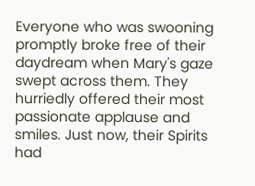Everyone who was swooning promptly broke free of their daydream when Mary's gaze swept across them. They hurriedly offered their most passionate applause and smiles. Just now, their Spirits had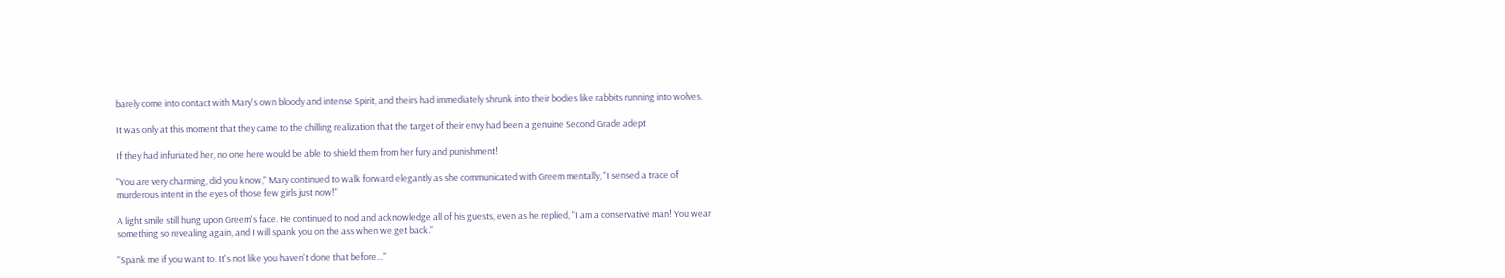barely come into contact with Mary's own bloody and intense Spirit, and theirs had immediately shrunk into their bodies like rabbits running into wolves.

It was only at this moment that they came to the chilling realization that the target of their envy had been a genuine Second Grade adept

If they had infuriated her, no one here would be able to shield them from her fury and punishment!

"You are very charming, did you know," Mary continued to walk forward elegantly as she communicated with Greem mentally, "I sensed a trace of murderous intent in the eyes of those few girls just now!"

A light smile still hung upon Greem's face. He continued to nod and acknowledge all of his guests, even as he replied, "I am a conservative man! You wear something so revealing again, and I will spank you on the ass when we get back."

"Spank me if you want to. It's not like you haven't done that before…"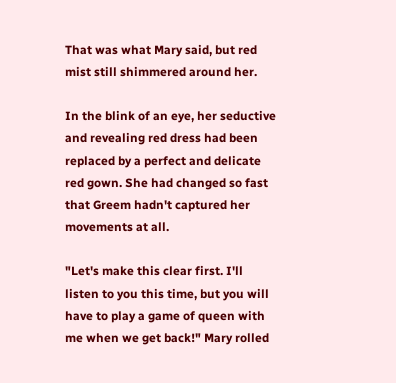That was what Mary said, but red mist still shimmered around her.

In the blink of an eye, her seductive and revealing red dress had been replaced by a perfect and delicate red gown. She had changed so fast that Greem hadn't captured her movements at all.

"Let's make this clear first. I'll listen to you this time, but you will have to play a game of queen with me when we get back!" Mary rolled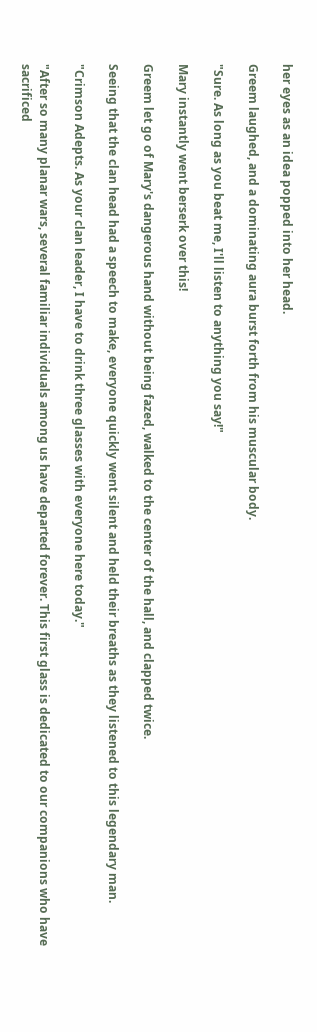her eyes as an idea popped into her head.

Greem laughed, and a dominating aura burst forth from his muscular body.

"Sure. As long as you beat me, I'll listen to anything you say!"

Mary instantly went berserk over this!

Greem let go of Mary's dangerous hand without being fazed, walked to the center of the hall, and clapped twice.

Seeing that the clan head had a speech to make, everyone quickly went silent and held their breaths as they listened to this legendary man.

"Crimson Adepts. As your clan leader, I have to drink three glasses with everyone here today."

"After so many planar wars, several familiar individuals among us have departed forever. This first glass is dedicated to our companions who have sacrificed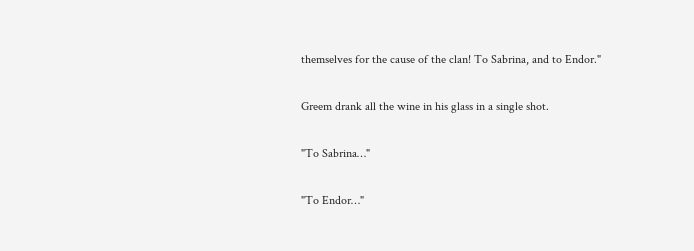themselves for the cause of the clan! To Sabrina, and to Endor."

Greem drank all the wine in his glass in a single shot.

"To Sabrina…"

"To Endor…"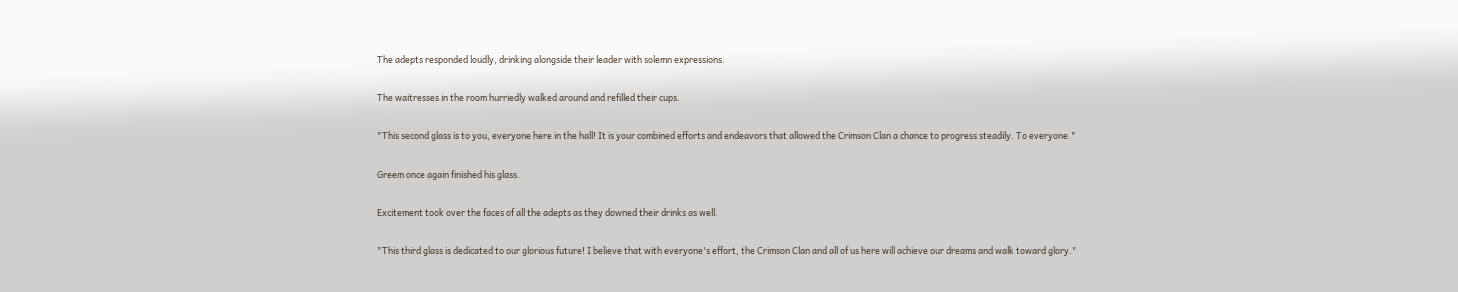The adepts responded loudly, drinking alongside their leader with solemn expressions.

The waitresses in the room hurriedly walked around and refilled their cups.

"This second glass is to you, everyone here in the hall! It is your combined efforts and endeavors that allowed the Crimson Clan a chance to progress steadily. To everyone."

Greem once again finished his glass.

Excitement took over the faces of all the adepts as they downed their drinks as well.

"This third glass is dedicated to our glorious future! I believe that with everyone's effort, the Crimson Clan and all of us here will achieve our dreams and walk toward glory."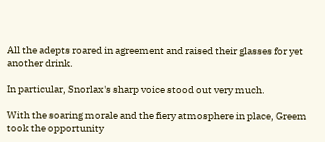All the adepts roared in agreement and raised their glasses for yet another drink.

In particular, Snorlax's sharp voice stood out very much.

With the soaring morale and the fiery atmosphere in place, Greem took the opportunity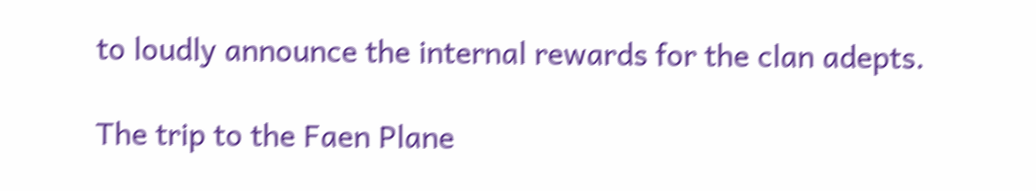to loudly announce the internal rewards for the clan adepts.

The trip to the Faen Plane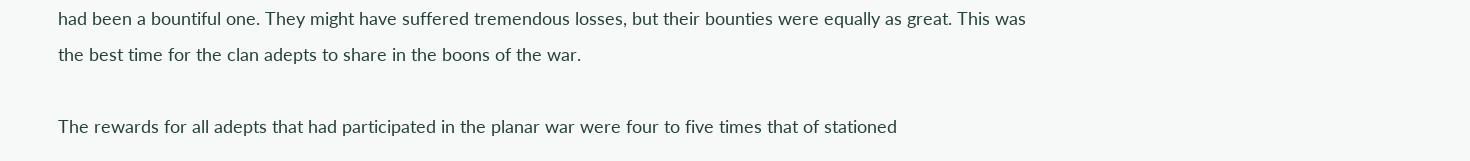had been a bountiful one. They might have suffered tremendous losses, but their bounties were equally as great. This was the best time for the clan adepts to share in the boons of the war.

The rewards for all adepts that had participated in the planar war were four to five times that of stationed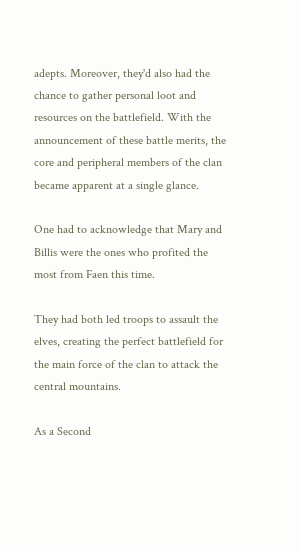adepts. Moreover, they'd also had the chance to gather personal loot and resources on the battlefield. With the announcement of these battle merits, the core and peripheral members of the clan became apparent at a single glance.

One had to acknowledge that Mary and Billis were the ones who profited the most from Faen this time.

They had both led troops to assault the elves, creating the perfect battlefield for the main force of the clan to attack the central mountains.

As a Second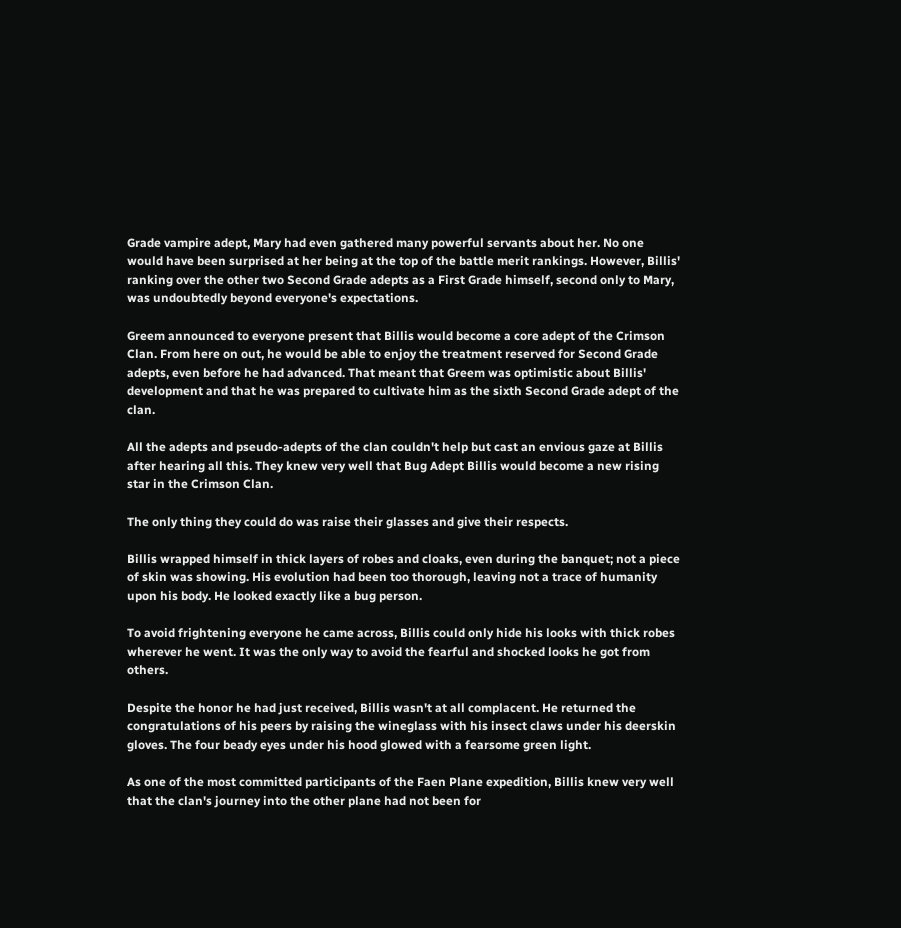Grade vampire adept, Mary had even gathered many powerful servants about her. No one would have been surprised at her being at the top of the battle merit rankings. However, Billis' ranking over the other two Second Grade adepts as a First Grade himself, second only to Mary, was undoubtedly beyond everyone's expectations.

Greem announced to everyone present that Billis would become a core adept of the Crimson Clan. From here on out, he would be able to enjoy the treatment reserved for Second Grade adepts, even before he had advanced. That meant that Greem was optimistic about Billis' development and that he was prepared to cultivate him as the sixth Second Grade adept of the clan.

All the adepts and pseudo-adepts of the clan couldn't help but cast an envious gaze at Billis after hearing all this. They knew very well that Bug Adept Billis would become a new rising star in the Crimson Clan.

The only thing they could do was raise their glasses and give their respects.

Billis wrapped himself in thick layers of robes and cloaks, even during the banquet; not a piece of skin was showing. His evolution had been too thorough, leaving not a trace of humanity upon his body. He looked exactly like a bug person.

To avoid frightening everyone he came across, Billis could only hide his looks with thick robes wherever he went. It was the only way to avoid the fearful and shocked looks he got from others.

Despite the honor he had just received, Billis wasn't at all complacent. He returned the congratulations of his peers by raising the wineglass with his insect claws under his deerskin gloves. The four beady eyes under his hood glowed with a fearsome green light.

As one of the most committed participants of the Faen Plane expedition, Billis knew very well that the clan's journey into the other plane had not been for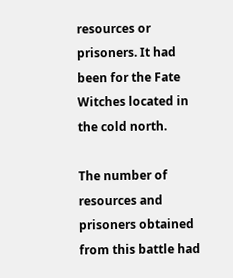resources or prisoners. It had been for the Fate Witches located in the cold north.

The number of resources and prisoners obtained from this battle had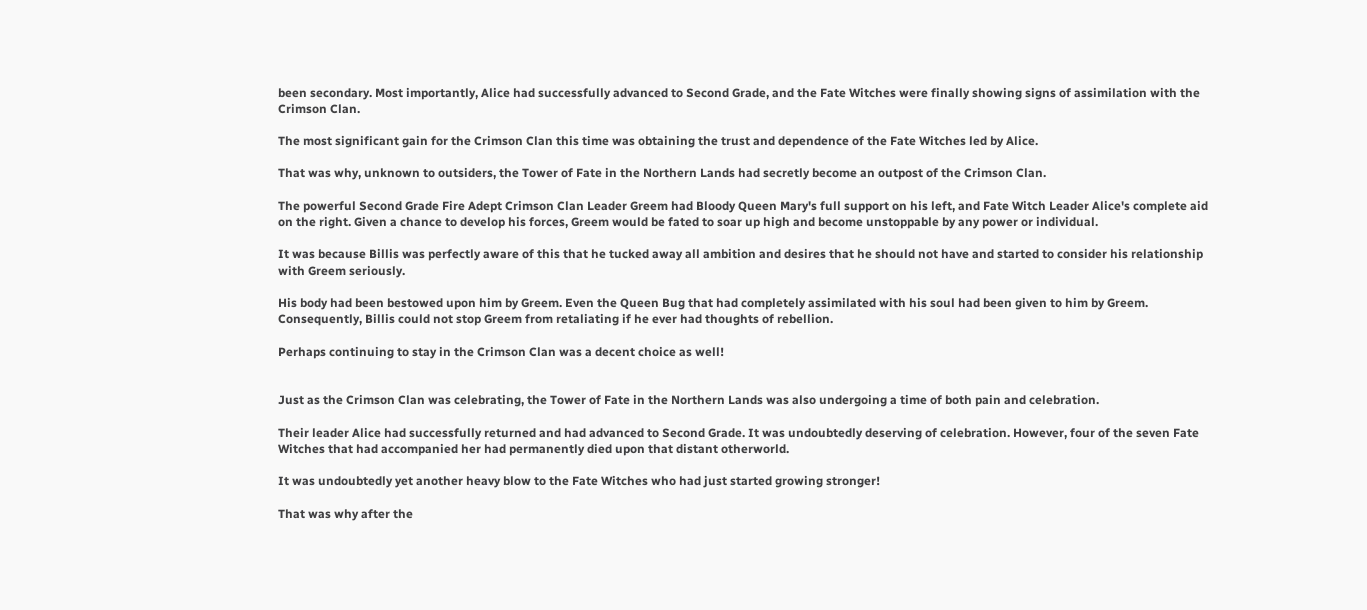been secondary. Most importantly, Alice had successfully advanced to Second Grade, and the Fate Witches were finally showing signs of assimilation with the Crimson Clan.

The most significant gain for the Crimson Clan this time was obtaining the trust and dependence of the Fate Witches led by Alice.

That was why, unknown to outsiders, the Tower of Fate in the Northern Lands had secretly become an outpost of the Crimson Clan.

The powerful Second Grade Fire Adept Crimson Clan Leader Greem had Bloody Queen Mary's full support on his left, and Fate Witch Leader Alice's complete aid on the right. Given a chance to develop his forces, Greem would be fated to soar up high and become unstoppable by any power or individual.

It was because Billis was perfectly aware of this that he tucked away all ambition and desires that he should not have and started to consider his relationship with Greem seriously.

His body had been bestowed upon him by Greem. Even the Queen Bug that had completely assimilated with his soul had been given to him by Greem. Consequently, Billis could not stop Greem from retaliating if he ever had thoughts of rebellion.

Perhaps continuing to stay in the Crimson Clan was a decent choice as well!


Just as the Crimson Clan was celebrating, the Tower of Fate in the Northern Lands was also undergoing a time of both pain and celebration.

Their leader Alice had successfully returned and had advanced to Second Grade. It was undoubtedly deserving of celebration. However, four of the seven Fate Witches that had accompanied her had permanently died upon that distant otherworld.

It was undoubtedly yet another heavy blow to the Fate Witches who had just started growing stronger!

That was why after the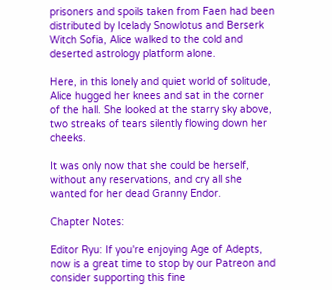prisoners and spoils taken from Faen had been distributed by Icelady Snowlotus and Berserk Witch Sofia, Alice walked to the cold and deserted astrology platform alone.

Here, in this lonely and quiet world of solitude, Alice hugged her knees and sat in the corner of the hall. She looked at the starry sky above, two streaks of tears silently flowing down her cheeks.

It was only now that she could be herself, without any reservations, and cry all she wanted for her dead Granny Endor.

Chapter Notes:

Editor Ryu: If you're enjoying Age of Adepts, now is a great time to stop by our Patreon and consider supporting this fine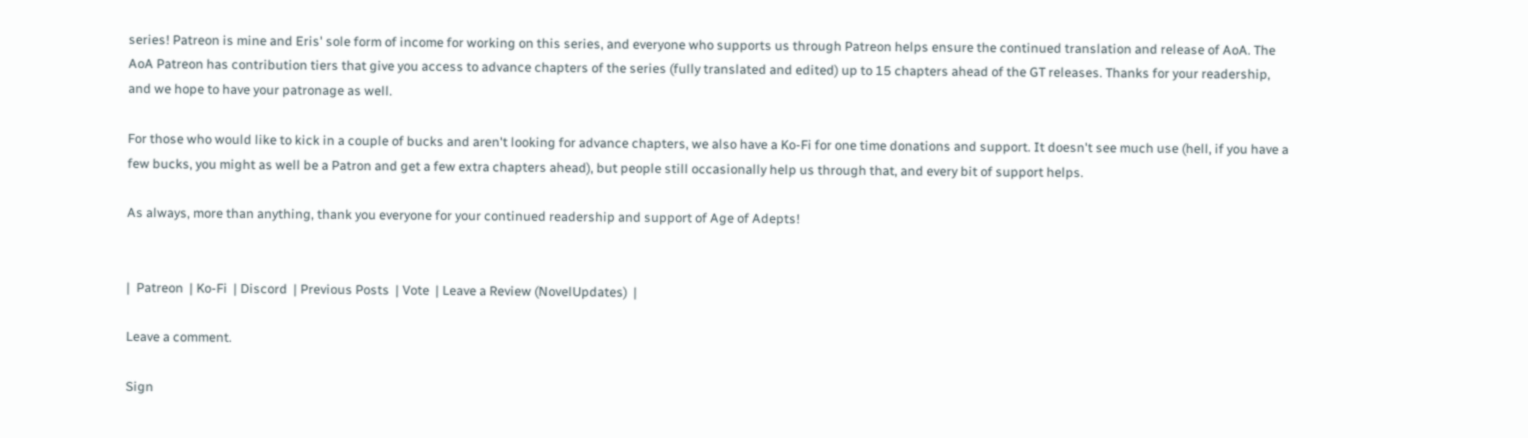series! Patreon is mine and Eris' sole form of income for working on this series, and everyone who supports us through Patreon helps ensure the continued translation and release of AoA. The AoA Patreon has contribution tiers that give you access to advance chapters of the series (fully translated and edited) up to 15 chapters ahead of the GT releases. Thanks for your readership, and we hope to have your patronage as well.

For those who would like to kick in a couple of bucks and aren't looking for advance chapters, we also have a Ko-Fi for one time donations and support. It doesn't see much use (hell, if you have a few bucks, you might as well be a Patron and get a few extra chapters ahead), but people still occasionally help us through that, and every bit of support helps.

As always, more than anything, thank you everyone for your continued readership and support of Age of Adepts!


|  Patreon  | Ko-Fi  | Discord  | Previous Posts  | Vote  | Leave a Review (NovelUpdates)  |

Leave a comment.

Sign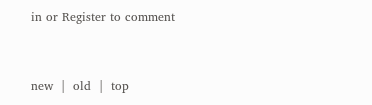in or Register to comment



new  |  old  |  top